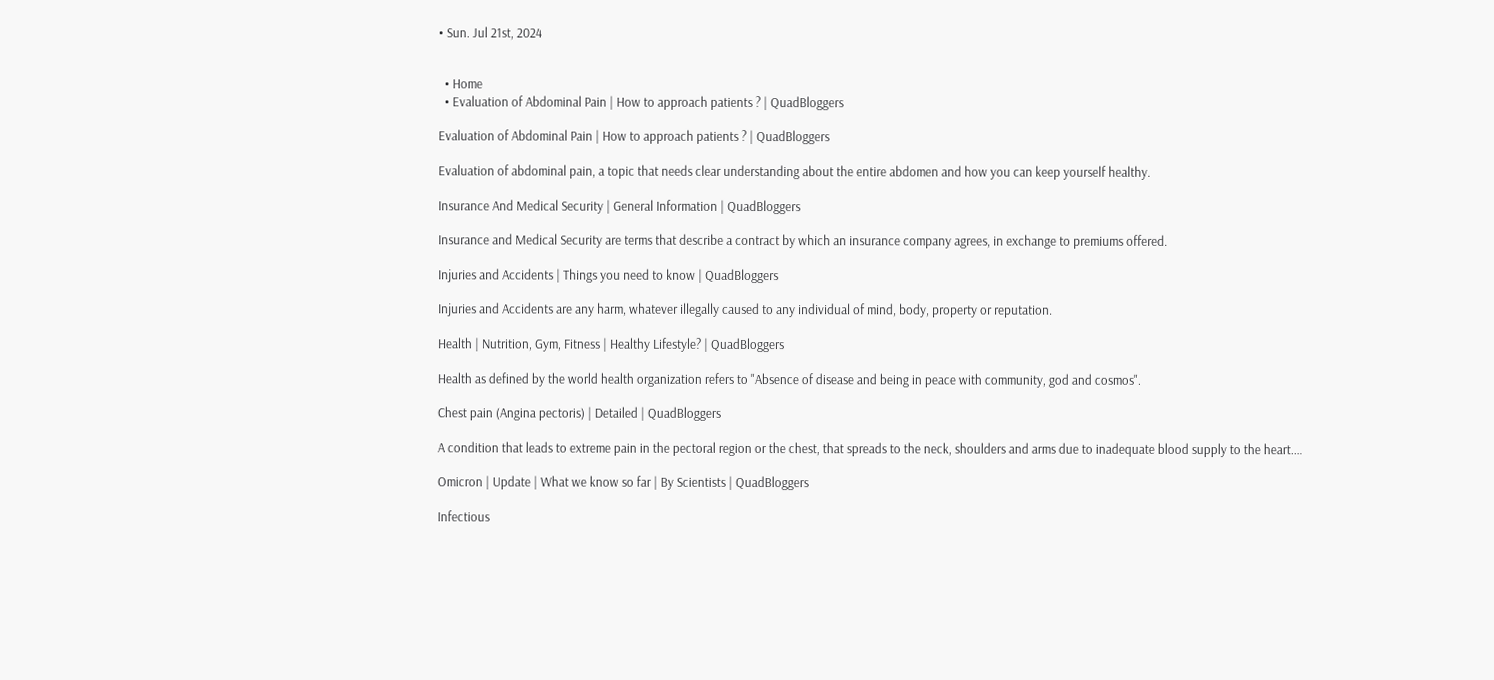• Sun. Jul 21st, 2024


  • Home
  • Evaluation of Abdominal Pain | How to approach patients ? | QuadBloggers

Evaluation of Abdominal Pain | How to approach patients ? | QuadBloggers

Evaluation of abdominal pain, a topic that needs clear understanding about the entire abdomen and how you can keep yourself healthy.

Insurance And Medical Security | General Information | QuadBloggers

Insurance and Medical Security are terms that describe a contract by which an insurance company agrees, in exchange to premiums offered.

Injuries and Accidents | Things you need to know | QuadBloggers

Injuries and Accidents are any harm, whatever illegally caused to any individual of mind, body, property or reputation.

Health | Nutrition, Gym, Fitness | Healthy Lifestyle? | QuadBloggers

Health as defined by the world health organization refers to "Absence of disease and being in peace with community, god and cosmos".

Chest pain (Angina pectoris) | Detailed | QuadBloggers

A condition that leads to extreme pain in the pectoral region or the chest, that spreads to the neck, shoulders and arms due to inadequate blood supply to the heart.…

Omicron | Update | What we know so far | By Scientists | QuadBloggers

Infectious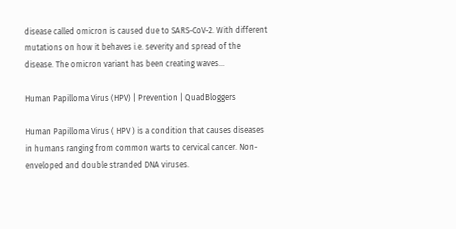disease called omicron is caused due to SARS-CoV-2. With different mutations on how it behaves i.e. severity and spread of the disease. The omicron variant has been creating waves…

Human Papilloma Virus (HPV) | Prevention | QuadBloggers

Human Papilloma Virus ( HPV ) is a condition that causes diseases in humans ranging from common warts to cervical cancer. Non-enveloped and double stranded DNA viruses.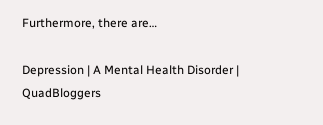Furthermore, there are…

Depression | A Mental Health Disorder | QuadBloggers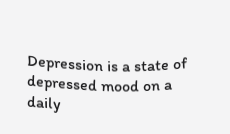Depression is a state of depressed mood on a daily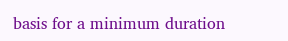basis for a minimum duration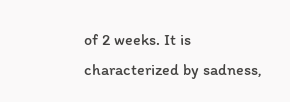of 2 weeks. It is characterized by sadness,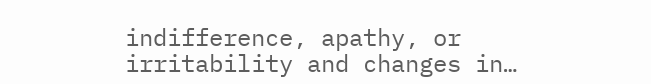indifference, apathy, or irritability and changes in…